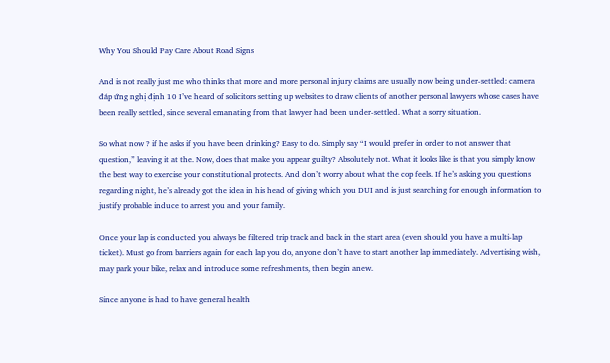Why You Should Pay Care About Road Signs

And is not really just me who thinks that more and more personal injury claims are usually now being under-settled: camera đáp ứng nghị định 10 I’ve heard of solicitors setting up websites to draw clients of another personal lawyers whose cases have been really settled, since several emanating from that lawyer had been under-settled. What a sorry situation.

So what now ? if he asks if you have been drinking? Easy to do. Simply say “I would prefer in order to not answer that question,” leaving it at the. Now, does that make you appear guilty? Absolutely not. What it looks like is that you simply know the best way to exercise your constitutional protects. And don’t worry about what the cop feels. If he’s asking you questions regarding night, he’s already got the idea in his head of giving which you DUI and is just searching for enough information to justify probable induce to arrest you and your family.

Once your lap is conducted you always be filtered trip track and back in the start area (even should you have a multi-lap ticket). Must go from barriers again for each lap you do, anyone don’t have to start another lap immediately. Advertising wish, may park your bike, relax and introduce some refreshments, then begin anew.

Since anyone is had to have general health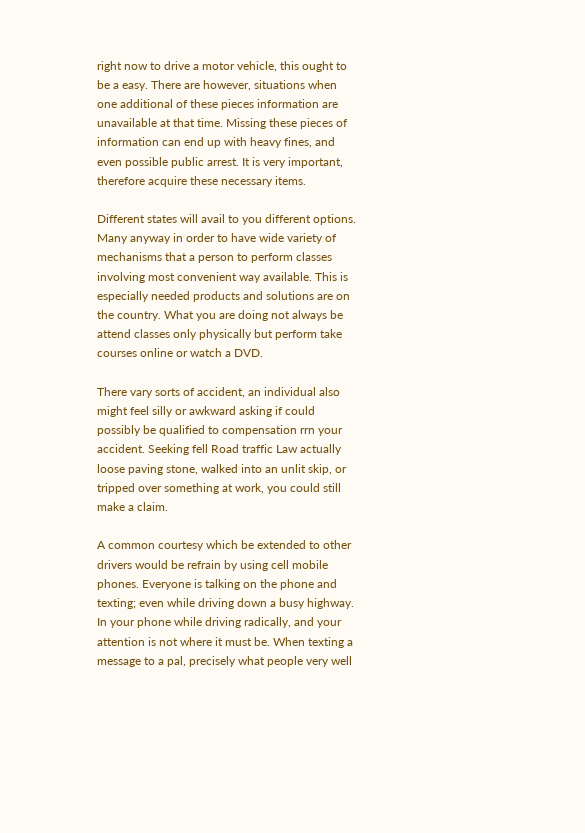right now to drive a motor vehicle, this ought to be a easy. There are however, situations when one additional of these pieces information are unavailable at that time. Missing these pieces of information can end up with heavy fines, and even possible public arrest. It is very important, therefore acquire these necessary items.

Different states will avail to you different options. Many anyway in order to have wide variety of mechanisms that a person to perform classes involving most convenient way available. This is especially needed products and solutions are on the country. What you are doing not always be attend classes only physically but perform take courses online or watch a DVD.

There vary sorts of accident, an individual also might feel silly or awkward asking if could possibly be qualified to compensation rrn your accident. Seeking fell Road traffic Law actually loose paving stone, walked into an unlit skip, or tripped over something at work, you could still make a claim.

A common courtesy which be extended to other drivers would be refrain by using cell mobile phones. Everyone is talking on the phone and texting; even while driving down a busy highway. In your phone while driving radically, and your attention is not where it must be. When texting a message to a pal, precisely what people very well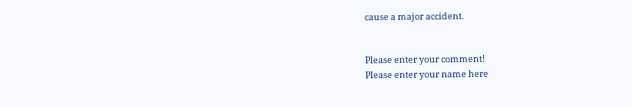cause a major accident.


Please enter your comment!
Please enter your name here